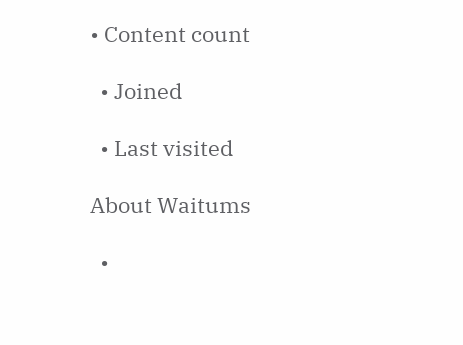• Content count

  • Joined

  • Last visited

About Waitums

  •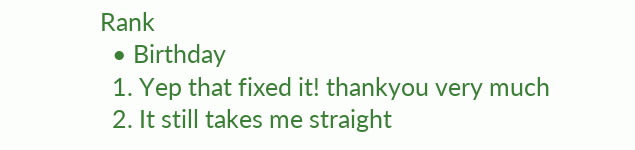Rank
  • Birthday
  1. Yep that fixed it! thankyou very much
  2. It still takes me straight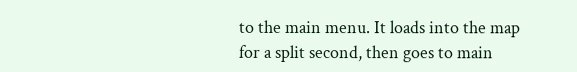to the main menu. It loads into the map for a split second, then goes to main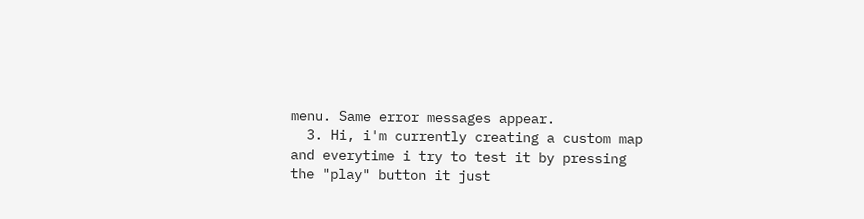menu. Same error messages appear.
  3. Hi, i'm currently creating a custom map and everytime i try to test it by pressing the "play" button it just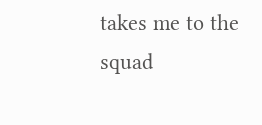takes me to the squad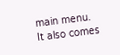main menu. It also comes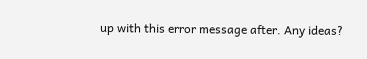up with this error message after. Any ideas?